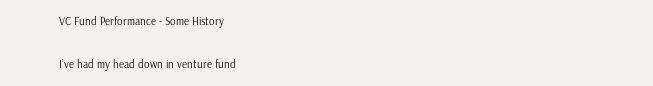VC Fund Performance - Some History

I’ve had my head down in venture fund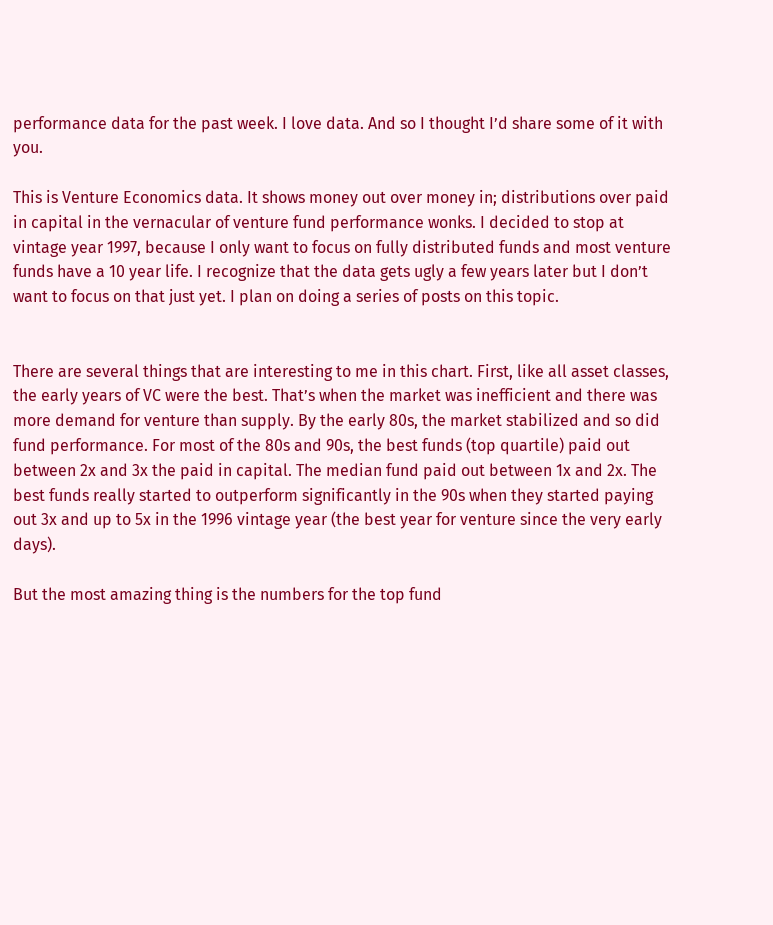performance data for the past week. I love data. And so I thought I’d share some of it with you.

This is Venture Economics data. It shows money out over money in; distributions over paid in capital in the vernacular of venture fund performance wonks. I decided to stop at vintage year 1997, because I only want to focus on fully distributed funds and most venture funds have a 10 year life. I recognize that the data gets ugly a few years later but I don’t want to focus on that just yet. I plan on doing a series of posts on this topic.


There are several things that are interesting to me in this chart. First, like all asset classes, the early years of VC were the best. That’s when the market was inefficient and there was more demand for venture than supply. By the early 80s, the market stabilized and so did fund performance. For most of the 80s and 90s, the best funds (top quartile) paid out between 2x and 3x the paid in capital. The median fund paid out between 1x and 2x. The best funds really started to outperform significantly in the 90s when they started paying out 3x and up to 5x in the 1996 vintage year (the best year for venture since the very early days).

But the most amazing thing is the numbers for the top fund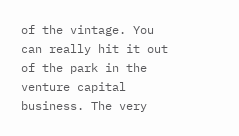of the vintage. You can really hit it out of the park in the venture capital business. The very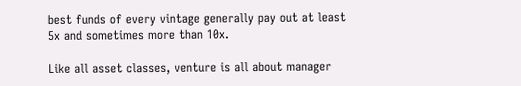best funds of every vintage generally pay out at least 5x and sometimes more than 10x.

Like all asset classes, venture is all about manager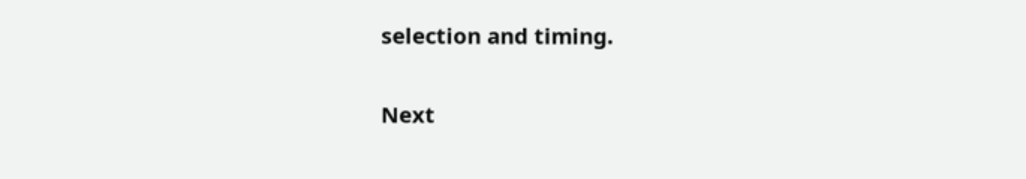selection and timing.

Next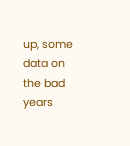up, some data on the bad years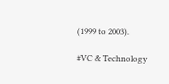(1999 to 2003).

#VC & Technology